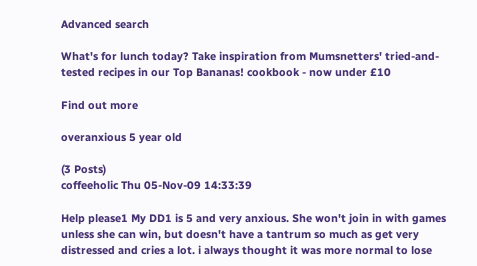Advanced search

What's for lunch today? Take inspiration from Mumsnetters' tried-and-tested recipes in our Top Bananas! cookbook - now under £10

Find out more

overanxious 5 year old

(3 Posts)
coffeeholic Thu 05-Nov-09 14:33:39

Help please1 My DD1 is 5 and very anxious. She won't join in with games unless she can win, but doesn't have a tantrum so much as get very distressed and cries a lot. i always thought it was more normal to lose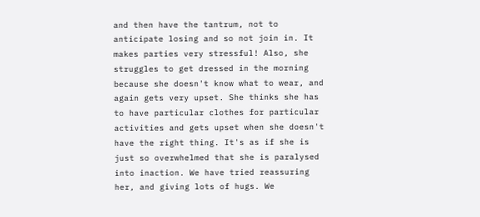and then have the tantrum, not to anticipate losing and so not join in. It makes parties very stressful! Also, she struggles to get dressed in the morning because she doesn't know what to wear, and again gets very upset. She thinks she has to have particular clothes for particular activities and gets upset when she doesn't have the right thing. It's as if she is just so overwhelmed that she is paralysed into inaction. We have tried reassuring her, and giving lots of hugs. We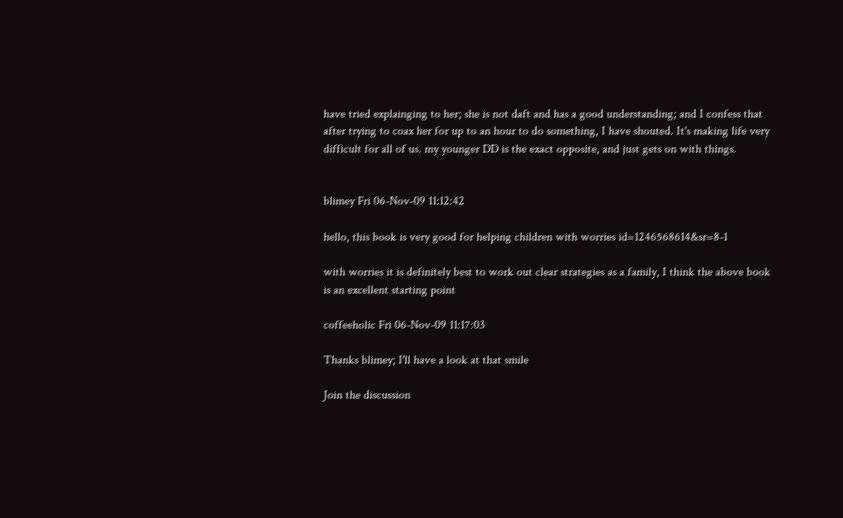have tried explainging to her; she is not daft and has a good understanding; and I confess that after trying to coax her for up to an hour to do something, I have shouted. It's making life very difficult for all of us. my younger DD is the exact opposite, and just gets on with things.


blimey Fri 06-Nov-09 11:12:42

hello, this book is very good for helping children with worries id=1246568614&sr=8-1

with worries it is definitely best to work out clear strategies as a family, I think the above book is an excellent starting point

coffeeholic Fri 06-Nov-09 11:17:03

Thanks blimey; I'll have a look at that smile

Join the discussion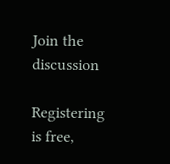Join the discussion

Registering is free,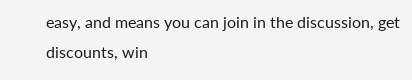easy, and means you can join in the discussion, get discounts, win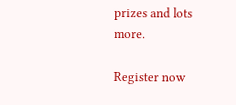prizes and lots more.

Register now